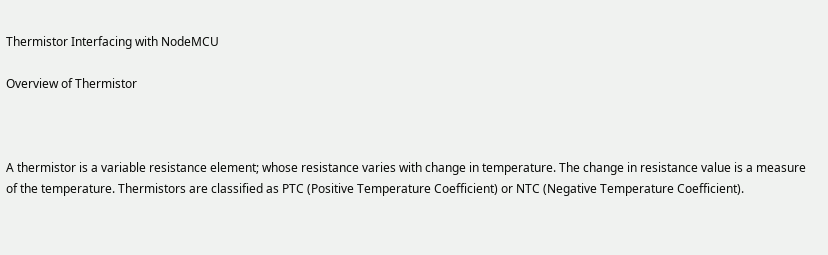Thermistor Interfacing with NodeMCU

Overview of Thermistor



A thermistor is a variable resistance element; whose resistance varies with change in temperature. The change in resistance value is a measure of the temperature. Thermistors are classified as PTC (Positive Temperature Coefficient) or NTC (Negative Temperature Coefficient).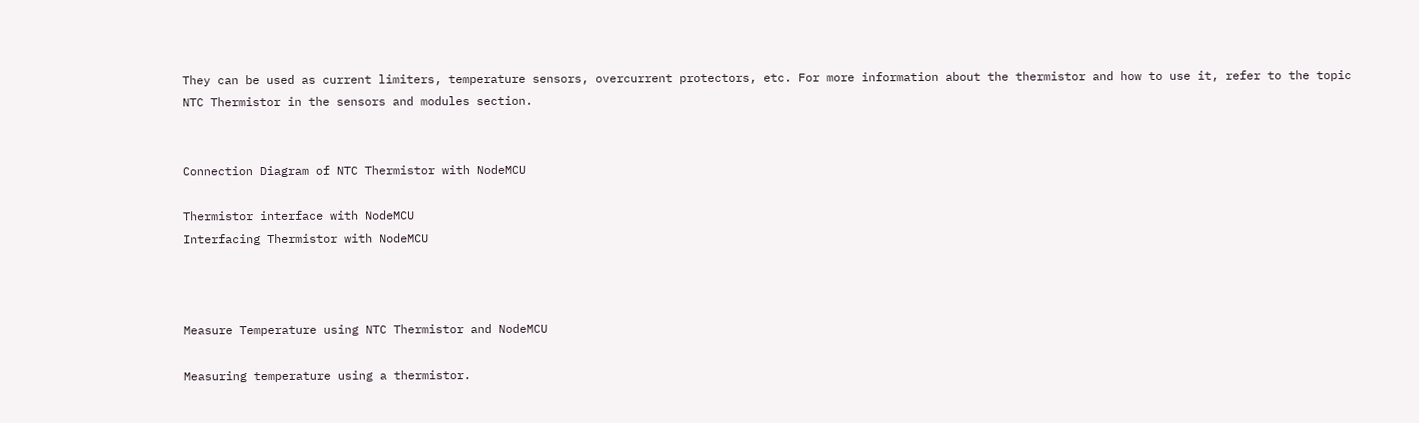They can be used as current limiters, temperature sensors, overcurrent protectors, etc. For more information about the thermistor and how to use it, refer to the topic NTC Thermistor in the sensors and modules section.


Connection Diagram of NTC Thermistor with NodeMCU

Thermistor interface with NodeMCU
Interfacing Thermistor with NodeMCU



Measure Temperature using NTC Thermistor and NodeMCU

Measuring temperature using a thermistor.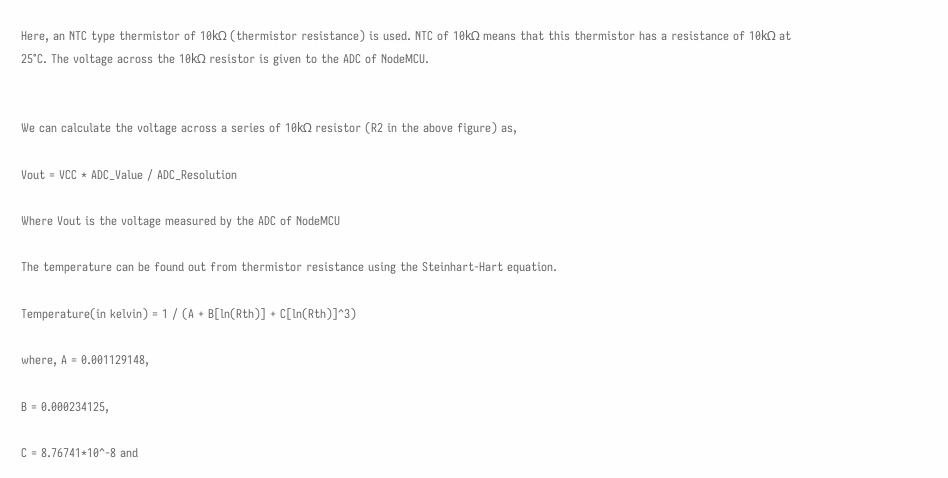Here, an NTC type thermistor of 10kΩ (thermistor resistance) is used. NTC of 10kΩ means that this thermistor has a resistance of 10kΩ at 25°C. The voltage across the 10kΩ resistor is given to the ADC of NodeMCU.


We can calculate the voltage across a series of 10kΩ resistor (R2 in the above figure) as,

Vout = VCC * ADC_Value / ADC_Resolution

Where Vout is the voltage measured by the ADC of NodeMCU

The temperature can be found out from thermistor resistance using the Steinhart-Hart equation.

Temperature(in kelvin) = 1 / (A + B[ln(Rth)] + C[ln(Rth)]^3)

where, A = 0.001129148,

B = 0.000234125,

C = 8.76741*10^-8 and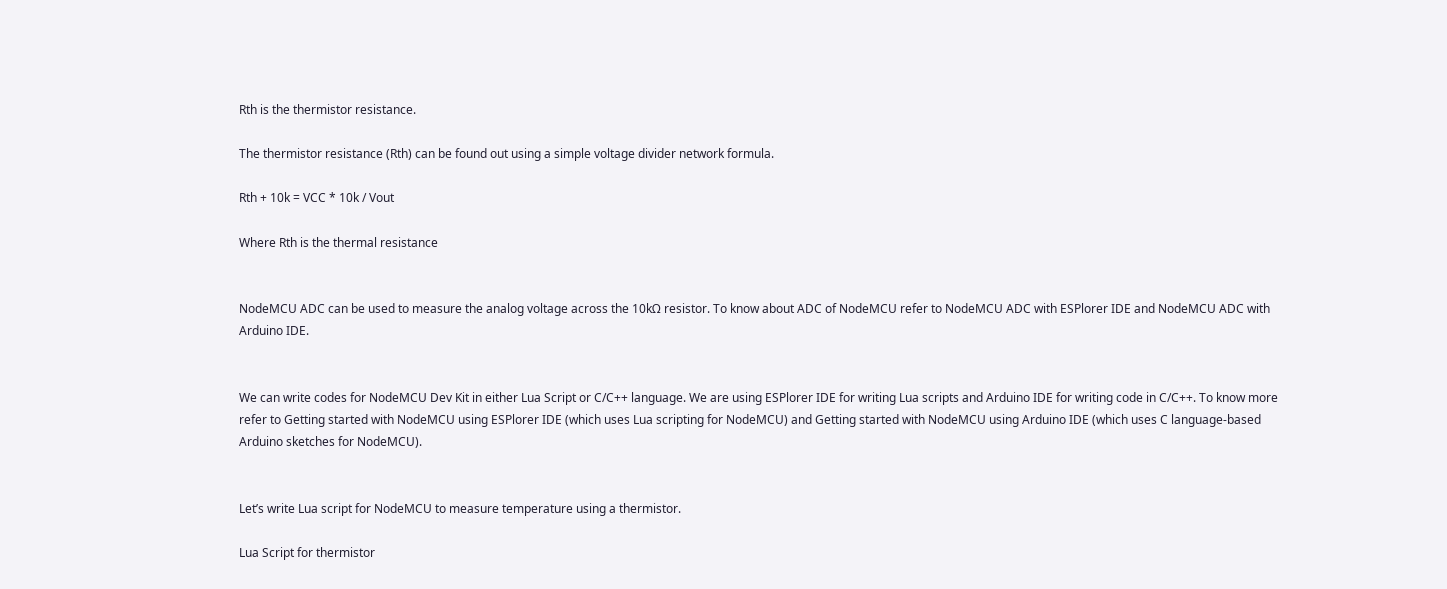Rth is the thermistor resistance.

The thermistor resistance (Rth) can be found out using a simple voltage divider network formula.

Rth + 10k = VCC * 10k / Vout

Where Rth is the thermal resistance


NodeMCU ADC can be used to measure the analog voltage across the 10kΩ resistor. To know about ADC of NodeMCU refer to NodeMCU ADC with ESPlorer IDE and NodeMCU ADC with Arduino IDE.


We can write codes for NodeMCU Dev Kit in either Lua Script or C/C++ language. We are using ESPlorer IDE for writing Lua scripts and Arduino IDE for writing code in C/C++. To know more refer to Getting started with NodeMCU using ESPlorer IDE (which uses Lua scripting for NodeMCU) and Getting started with NodeMCU using Arduino IDE (which uses C language-based Arduino sketches for NodeMCU).


Let’s write Lua script for NodeMCU to measure temperature using a thermistor.

Lua Script for thermistor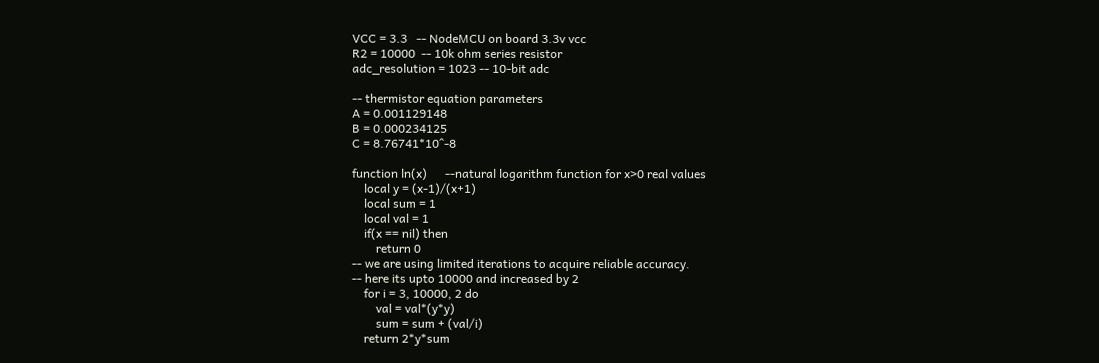VCC = 3.3   -- NodeMCU on board 3.3v vcc
R2 = 10000  -- 10k ohm series resistor
adc_resolution = 1023 -- 10-bit adc

-- thermistor equation parameters
A = 0.001129148
B = 0.000234125
C = 8.76741*10^-8

function ln(x)      --natural logarithm function for x>0 real values
    local y = (x-1)/(x+1)
    local sum = 1
    local val = 1
    if(x == nil) then
        return 0
-- we are using limited iterations to acquire reliable accuracy.
-- here its upto 10000 and increased by 2
    for i = 3, 10000, 2 do
        val = val*(y*y)
        sum = sum + (val/i)
    return 2*y*sum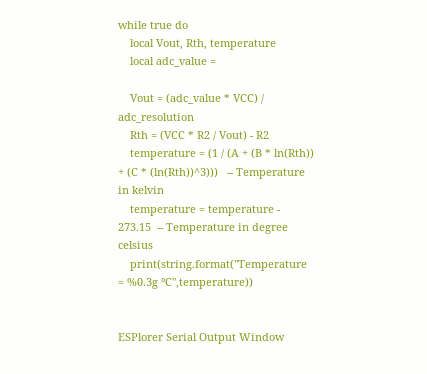while true do
    local Vout, Rth, temperature
    local adc_value =

    Vout = (adc_value * VCC) / adc_resolution
    Rth = (VCC * R2 / Vout) - R2
    temperature = (1 / (A + (B * ln(Rth)) + (C * (ln(Rth))^3)))   -- Temperature in kelvin
    temperature = temperature - 273.15  -- Temperature in degree celsius
    print(string.format("Temperature = %0.3g °C",temperature))


ESPlorer Serial Output Window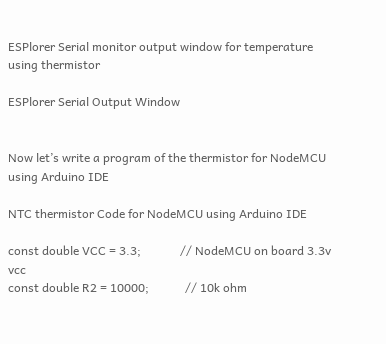ESPlorer Serial monitor output window for temperature using thermistor

ESPlorer Serial Output Window


Now let’s write a program of the thermistor for NodeMCU using Arduino IDE

NTC thermistor Code for NodeMCU using Arduino IDE

const double VCC = 3.3;             // NodeMCU on board 3.3v vcc
const double R2 = 10000;            // 10k ohm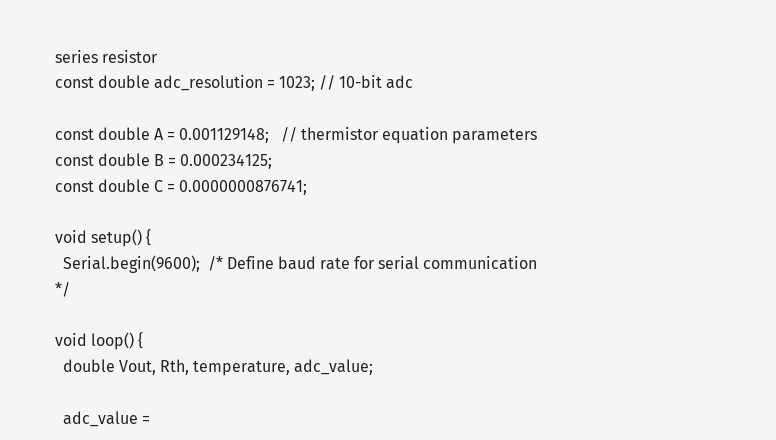series resistor
const double adc_resolution = 1023; // 10-bit adc

const double A = 0.001129148;   // thermistor equation parameters
const double B = 0.000234125;
const double C = 0.0000000876741;

void setup() {
  Serial.begin(9600);  /* Define baud rate for serial communication */

void loop() {
  double Vout, Rth, temperature, adc_value;

  adc_value =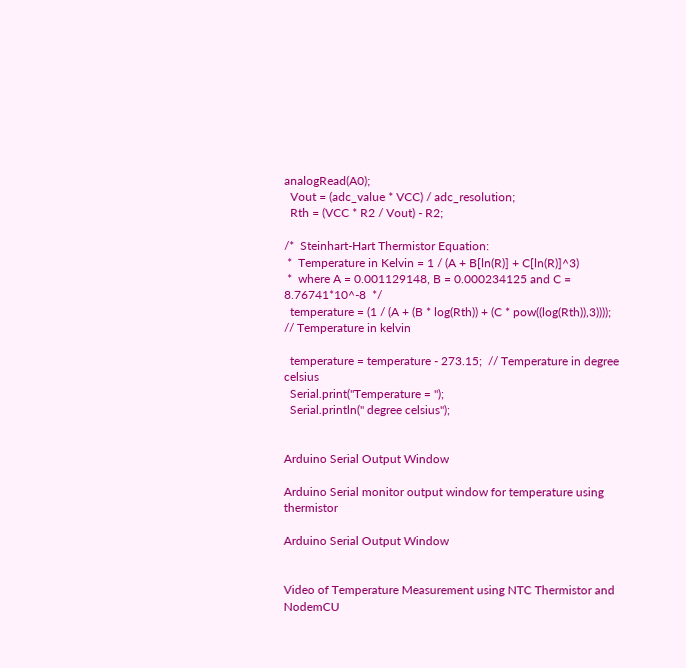analogRead(A0);
  Vout = (adc_value * VCC) / adc_resolution;
  Rth = (VCC * R2 / Vout) - R2;

/*  Steinhart-Hart Thermistor Equation:
 *  Temperature in Kelvin = 1 / (A + B[ln(R)] + C[ln(R)]^3)
 *  where A = 0.001129148, B = 0.000234125 and C = 8.76741*10^-8  */
  temperature = (1 / (A + (B * log(Rth)) + (C * pow((log(Rth)),3))));   // Temperature in kelvin

  temperature = temperature - 273.15;  // Temperature in degree celsius
  Serial.print("Temperature = ");
  Serial.println(" degree celsius");


Arduino Serial Output Window

Arduino Serial monitor output window for temperature using thermistor

Arduino Serial Output Window


Video of Temperature Measurement using NTC Thermistor and NodemCU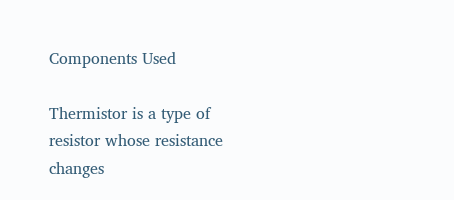Components Used

Thermistor is a type of resistor whose resistance changes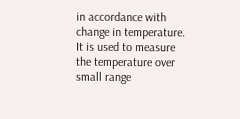in accordance with change in temperature. It is used to measure the temperature over small range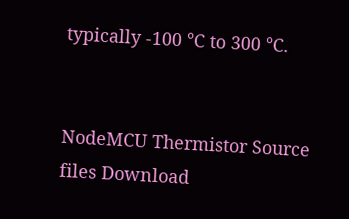typically -100 °C to 300 °C.


NodeMCU Thermistor Source files Download